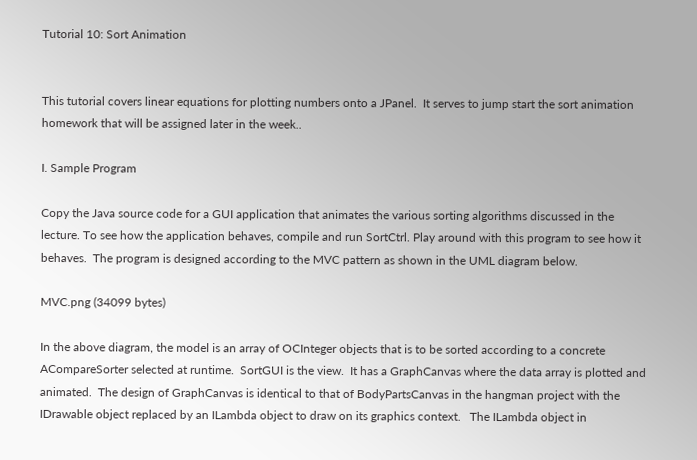Tutorial 10: Sort Animation


This tutorial covers linear equations for plotting numbers onto a JPanel.  It serves to jump start the sort animation homework that will be assigned later in the week..

I. Sample Program

Copy the Java source code for a GUI application that animates the various sorting algorithms discussed in the lecture. To see how the application behaves, compile and run SortCtrl. Play around with this program to see how it behaves.  The program is designed according to the MVC pattern as shown in the UML diagram below.

MVC.png (34099 bytes)

In the above diagram, the model is an array of OCInteger objects that is to be sorted according to a concrete ACompareSorter selected at runtime.  SortGUI is the view.  It has a GraphCanvas where the data array is plotted and animated.  The design of GraphCanvas is identical to that of BodyPartsCanvas in the hangman project with the IDrawable object replaced by an ILambda object to draw on its graphics context.   The ILambda object in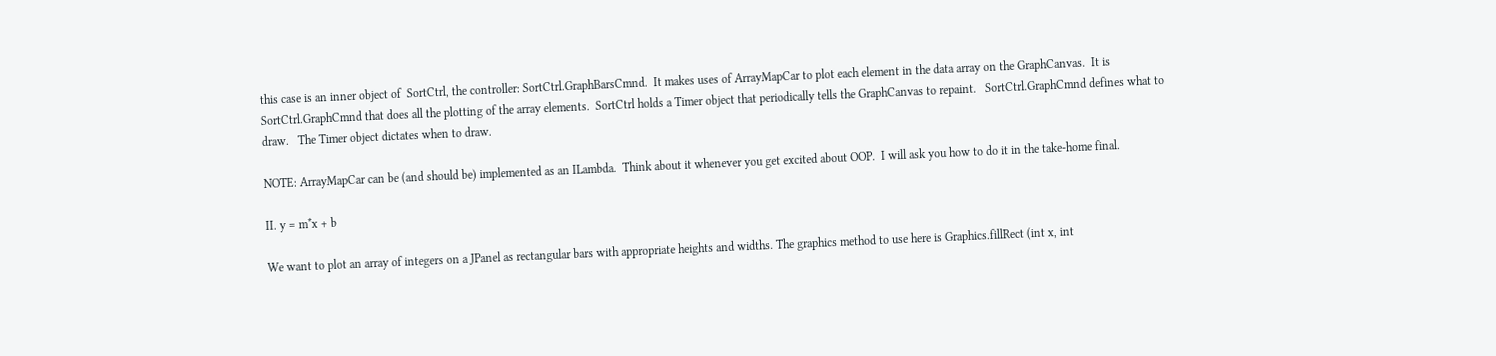this case is an inner object of  SortCtrl, the controller: SortCtrl.GraphBarsCmnd.  It makes uses of ArrayMapCar to plot each element in the data array on the GraphCanvas.  It is SortCtrl.GraphCmnd that does all the plotting of the array elements.  SortCtrl holds a Timer object that periodically tells the GraphCanvas to repaint.   SortCtrl.GraphCmnd defines what to draw.   The Timer object dictates when to draw.

NOTE: ArrayMapCar can be (and should be) implemented as an ILambda.  Think about it whenever you get excited about OOP.  I will ask you how to do it in the take-home final.

II. y = m*x + b

We want to plot an array of integers on a JPanel as rectangular bars with appropriate heights and widths. The graphics method to use here is Graphics.fillRect (int x, int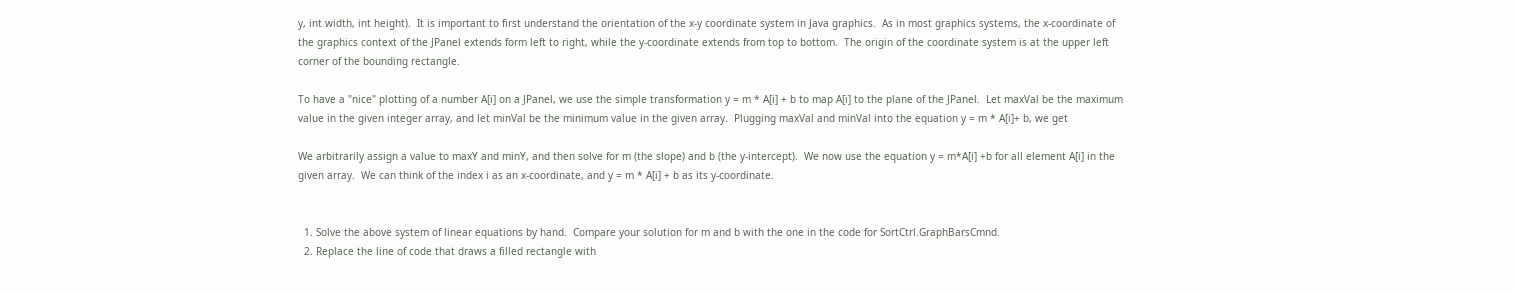y, int width, int height).  It is important to first understand the orientation of the x-y coordinate system in Java graphics.  As in most graphics systems, the x-coordinate of the graphics context of the JPanel extends form left to right, while the y-coordinate extends from top to bottom.  The origin of the coordinate system is at the upper left corner of the bounding rectangle.

To have a "nice" plotting of a number A[i] on a JPanel, we use the simple transformation y = m * A[i] + b to map A[i] to the plane of the JPanel.  Let maxVal be the maximum value in the given integer array, and let minVal be the minimum value in the given array.  Plugging maxVal and minVal into the equation y = m * A[i]+ b, we get

We arbitrarily assign a value to maxY and minY, and then solve for m (the slope) and b (the y-intercept).  We now use the equation y = m*A[i] +b for all element A[i] in the given array.  We can think of the index i as an x-coordinate, and y = m * A[i] + b as its y-coordinate.


  1. Solve the above system of linear equations by hand.  Compare your solution for m and b with the one in the code for SortCtrl.GraphBarsCmnd.
  2. Replace the line of code that draws a filled rectangle with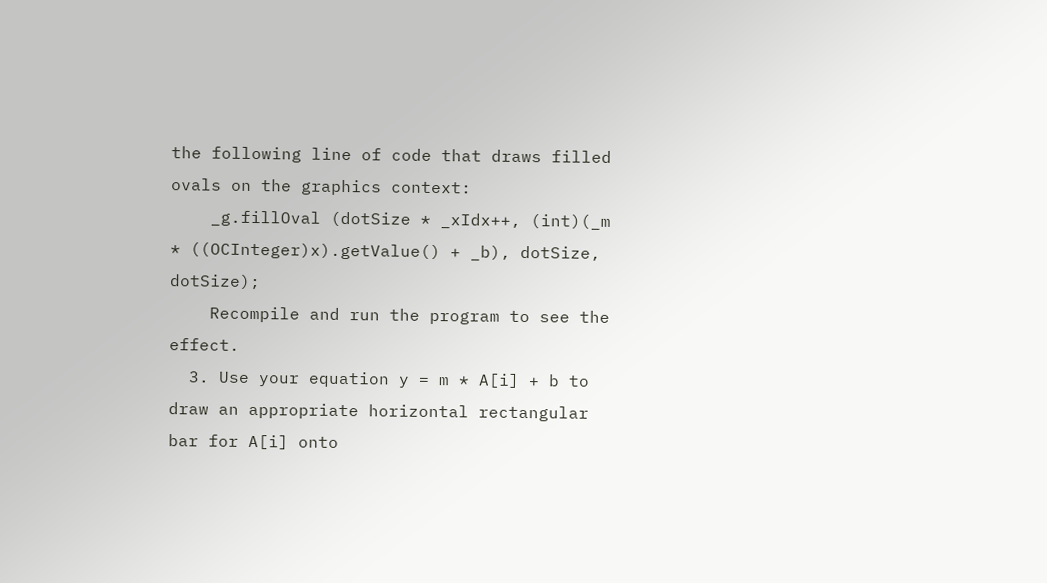the following line of code that draws filled ovals on the graphics context:
    _g.fillOval (dotSize * _xIdx++, (int)(_m * ((OCInteger)x).getValue() + _b), dotSize, dotSize);
    Recompile and run the program to see the effect.
  3. Use your equation y = m * A[i] + b to draw an appropriate horizontal rectangular bar for A[i] onto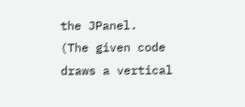the JPanel.   (The given code draws a vertical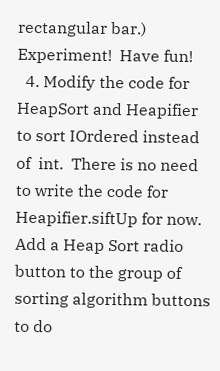rectangular bar.)  Experiment!  Have fun!
  4. Modify the code for HeapSort and Heapifier to sort IOrdered instead of  int.  There is no need to write the code for Heapifier.siftUp for now.  Add a Heap Sort radio button to the group of sorting algorithm buttons to do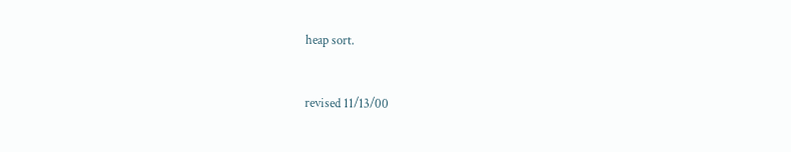heap sort.


revised 11/13/00